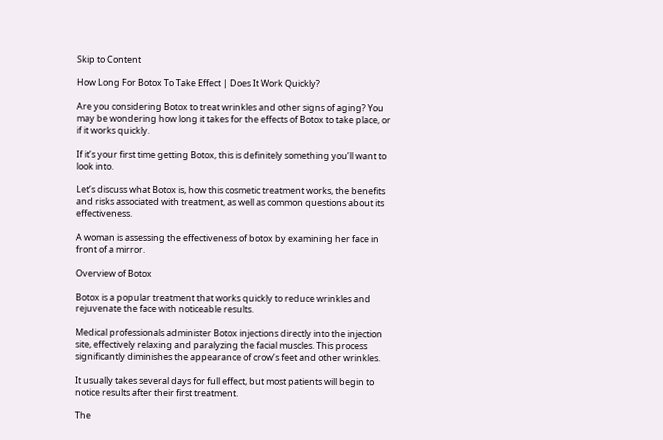Skip to Content

How Long For Botox To Take Effect | Does It Work Quickly?

Are you considering Botox to treat wrinkles and other signs of aging? You may be wondering how long it takes for the effects of Botox to take place, or if it works quickly.

If it’s your first time getting Botox, this is definitely something you’ll want to look into.

Let’s discuss what Botox is, how this cosmetic treatment works, the benefits and risks associated with treatment, as well as common questions about its effectiveness.

A woman is assessing the effectiveness of botox by examining her face in front of a mirror.

Overview of Botox

Botox is a popular treatment that works quickly to reduce wrinkles and rejuvenate the face with noticeable results.

Medical professionals administer Botox injections directly into the injection site, effectively relaxing and paralyzing the facial muscles. This process significantly diminishes the appearance of crow’s feet and other wrinkles.

It usually takes several days for full effect, but most patients will begin to notice results after their first treatment.

The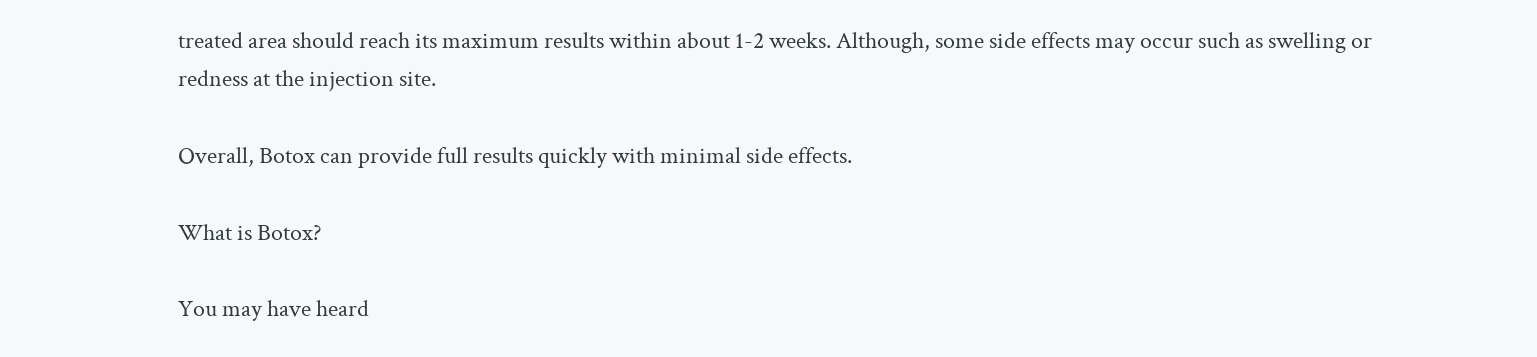treated area should reach its maximum results within about 1-2 weeks. Although, some side effects may occur such as swelling or redness at the injection site.

Overall, Botox can provide full results quickly with minimal side effects.

What is Botox?

You may have heard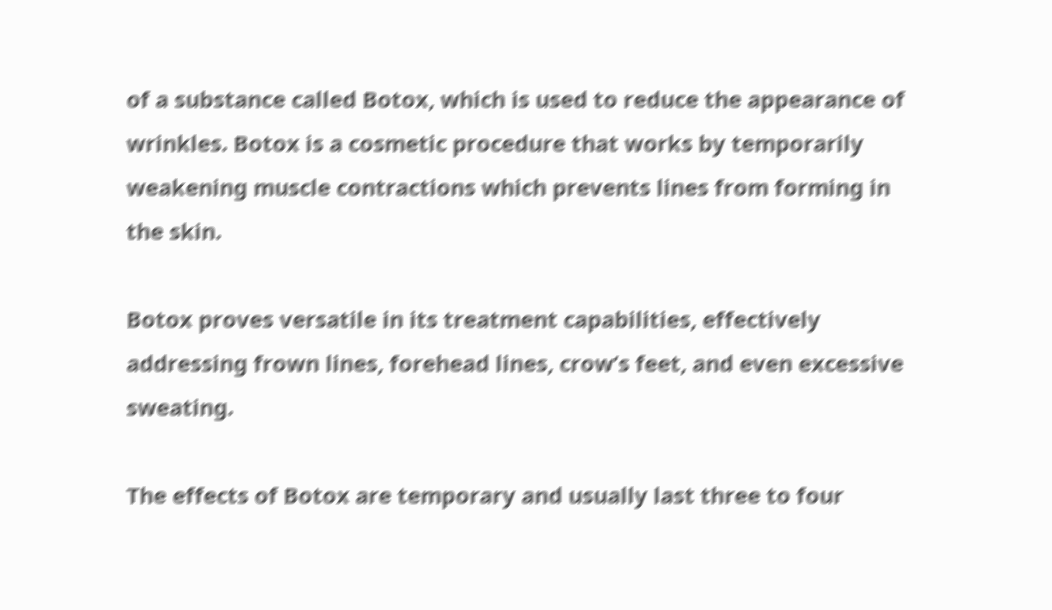of a substance called Botox, which is used to reduce the appearance of wrinkles. Botox is a cosmetic procedure that works by temporarily weakening muscle contractions which prevents lines from forming in the skin.

Botox proves versatile in its treatment capabilities, effectively addressing frown lines, forehead lines, crow’s feet, and even excessive sweating.

The effects of Botox are temporary and usually last three to four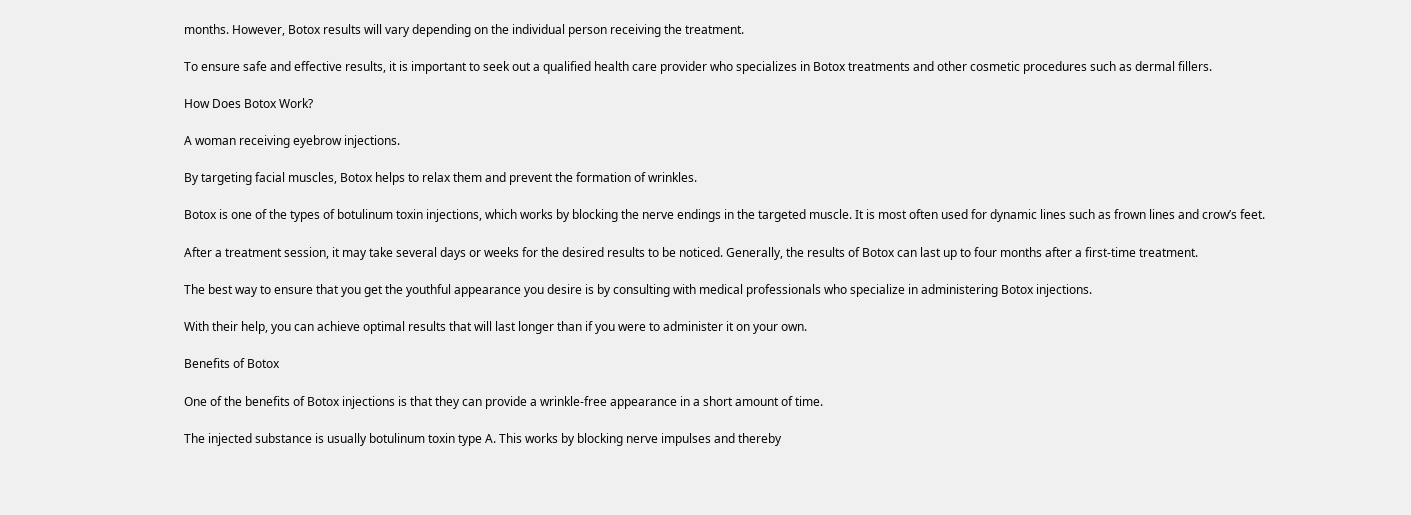months. However, Botox results will vary depending on the individual person receiving the treatment.

To ensure safe and effective results, it is important to seek out a qualified health care provider who specializes in Botox treatments and other cosmetic procedures such as dermal fillers.

How Does Botox Work?

A woman receiving eyebrow injections.

By targeting facial muscles, Botox helps to relax them and prevent the formation of wrinkles.

Botox is one of the types of botulinum toxin injections, which works by blocking the nerve endings in the targeted muscle. It is most often used for dynamic lines such as frown lines and crow’s feet.

After a treatment session, it may take several days or weeks for the desired results to be noticed. Generally, the results of Botox can last up to four months after a first-time treatment.

The best way to ensure that you get the youthful appearance you desire is by consulting with medical professionals who specialize in administering Botox injections.

With their help, you can achieve optimal results that will last longer than if you were to administer it on your own.

Benefits of Botox

One of the benefits of Botox injections is that they can provide a wrinkle-free appearance in a short amount of time.

The injected substance is usually botulinum toxin type A. This works by blocking nerve impulses and thereby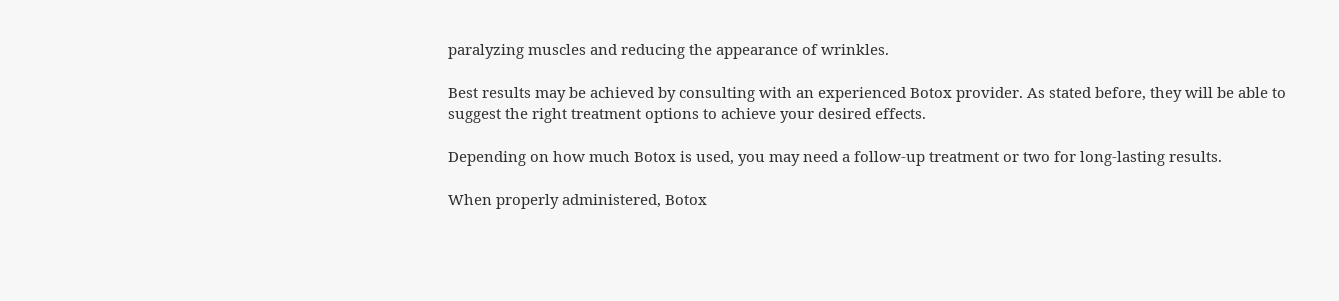paralyzing muscles and reducing the appearance of wrinkles.

Best results may be achieved by consulting with an experienced Botox provider. As stated before, they will be able to suggest the right treatment options to achieve your desired effects.

Depending on how much Botox is used, you may need a follow-up treatment or two for long-lasting results.

When properly administered, Botox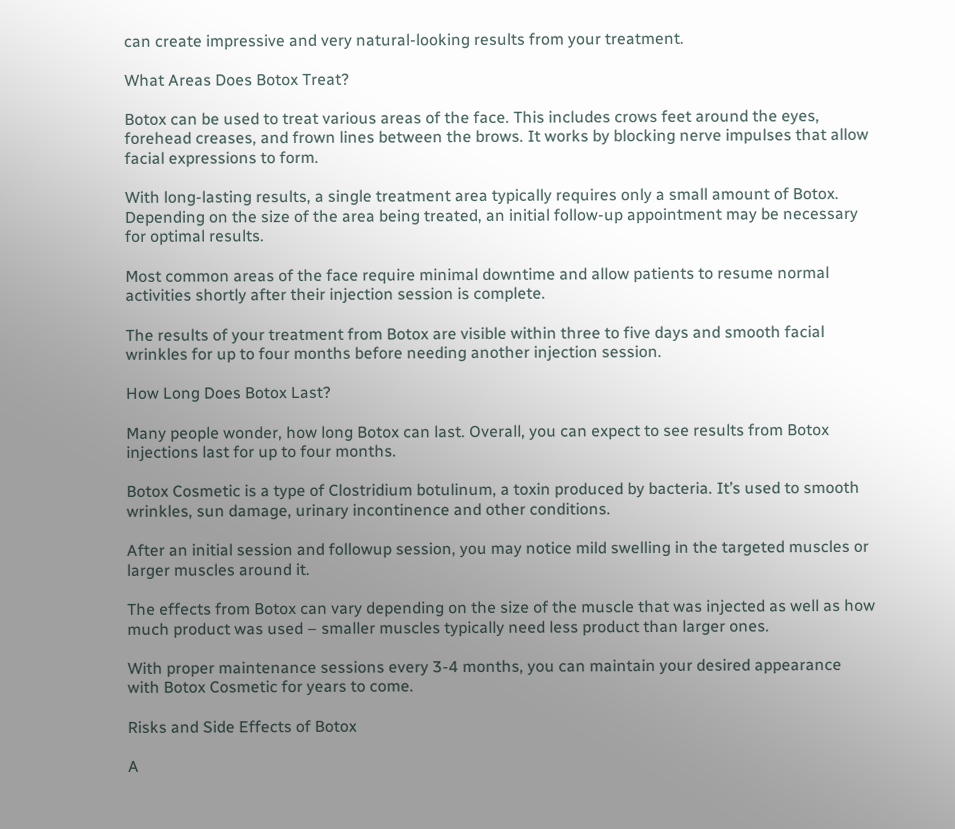can create impressive and very natural-looking results from your treatment.

What Areas Does Botox Treat?

Botox can be used to treat various areas of the face. This includes crows feet around the eyes, forehead creases, and frown lines between the brows. It works by blocking nerve impulses that allow facial expressions to form.

With long-lasting results, a single treatment area typically requires only a small amount of Botox. Depending on the size of the area being treated, an initial follow-up appointment may be necessary for optimal results.

Most common areas of the face require minimal downtime and allow patients to resume normal activities shortly after their injection session is complete.

The results of your treatment from Botox are visible within three to five days and smooth facial wrinkles for up to four months before needing another injection session.

How Long Does Botox Last?

Many people wonder, how long Botox can last. Overall, you can expect to see results from Botox injections last for up to four months.

Botox Cosmetic is a type of Clostridium botulinum, a toxin produced by bacteria. It’s used to smooth wrinkles, sun damage, urinary incontinence and other conditions.

After an initial session and followup session, you may notice mild swelling in the targeted muscles or larger muscles around it.

The effects from Botox can vary depending on the size of the muscle that was injected as well as how much product was used – smaller muscles typically need less product than larger ones.

With proper maintenance sessions every 3-4 months, you can maintain your desired appearance with Botox Cosmetic for years to come.

Risks and Side Effects of Botox

A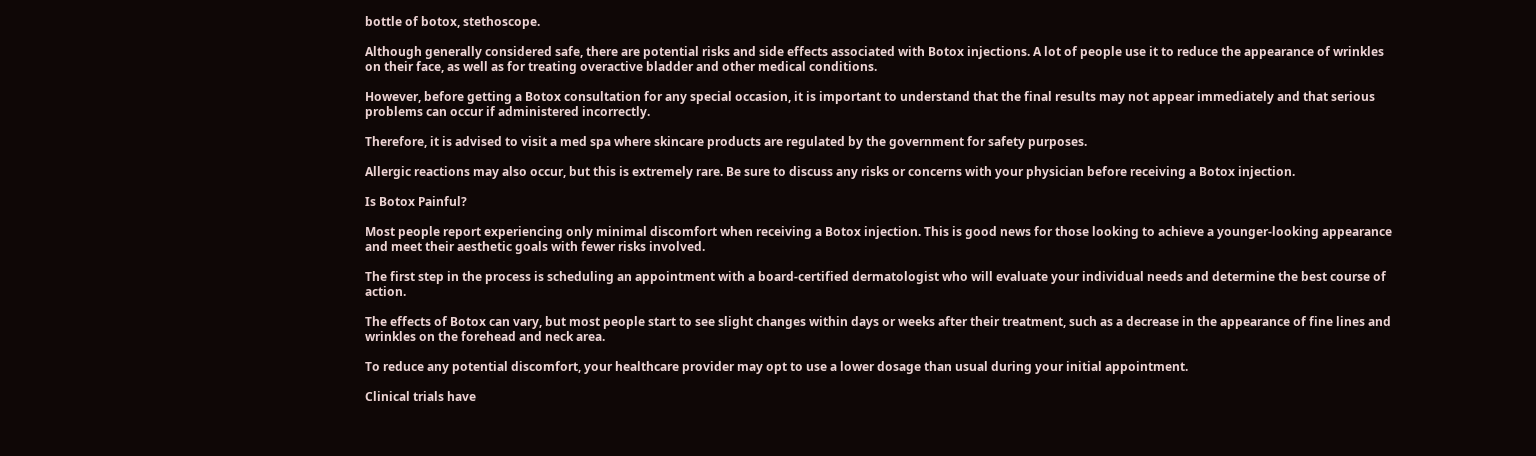bottle of botox, stethoscope.

Although generally considered safe, there are potential risks and side effects associated with Botox injections. A lot of people use it to reduce the appearance of wrinkles on their face, as well as for treating overactive bladder and other medical conditions.

However, before getting a Botox consultation for any special occasion, it is important to understand that the final results may not appear immediately and that serious problems can occur if administered incorrectly.

Therefore, it is advised to visit a med spa where skincare products are regulated by the government for safety purposes.

Allergic reactions may also occur, but this is extremely rare. Be sure to discuss any risks or concerns with your physician before receiving a Botox injection.

Is Botox Painful?

Most people report experiencing only minimal discomfort when receiving a Botox injection. This is good news for those looking to achieve a younger-looking appearance and meet their aesthetic goals with fewer risks involved.

The first step in the process is scheduling an appointment with a board-certified dermatologist who will evaluate your individual needs and determine the best course of action.

The effects of Botox can vary, but most people start to see slight changes within days or weeks after their treatment, such as a decrease in the appearance of fine lines and wrinkles on the forehead and neck area.

To reduce any potential discomfort, your healthcare provider may opt to use a lower dosage than usual during your initial appointment.

Clinical trials have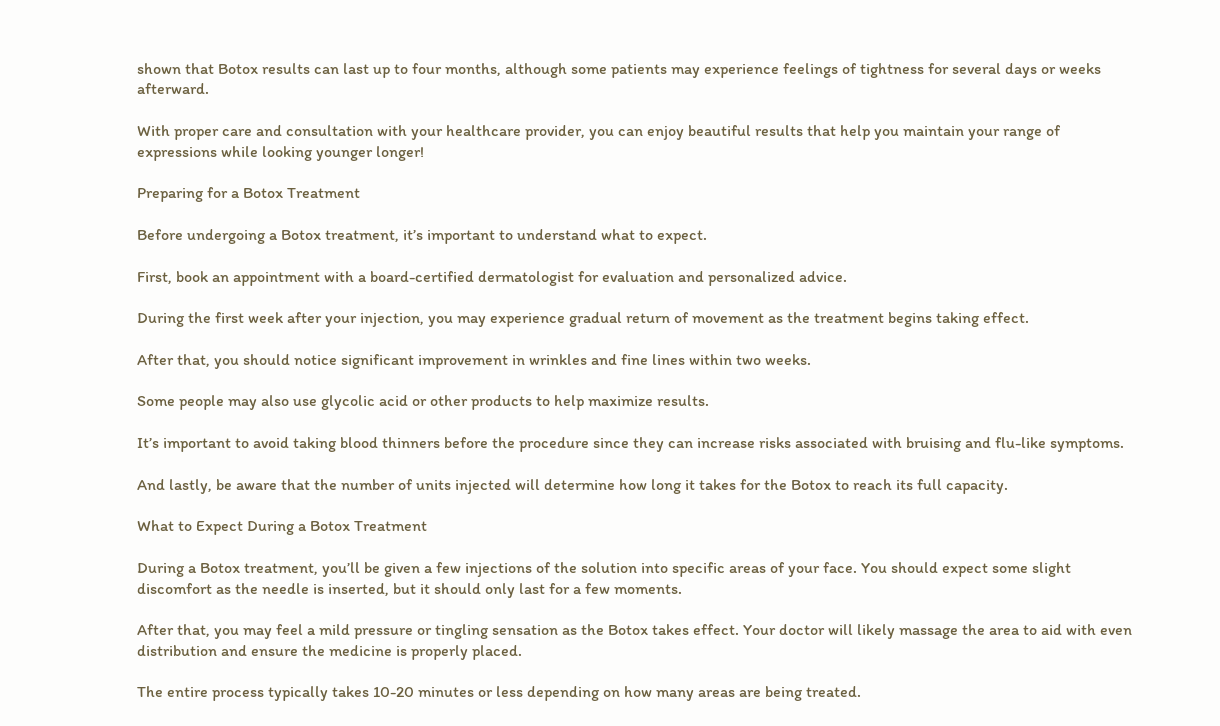shown that Botox results can last up to four months, although some patients may experience feelings of tightness for several days or weeks afterward.

With proper care and consultation with your healthcare provider, you can enjoy beautiful results that help you maintain your range of expressions while looking younger longer!

Preparing for a Botox Treatment

Before undergoing a Botox treatment, it’s important to understand what to expect.

First, book an appointment with a board-certified dermatologist for evaluation and personalized advice.

During the first week after your injection, you may experience gradual return of movement as the treatment begins taking effect.

After that, you should notice significant improvement in wrinkles and fine lines within two weeks.

Some people may also use glycolic acid or other products to help maximize results.

It’s important to avoid taking blood thinners before the procedure since they can increase risks associated with bruising and flu-like symptoms.

And lastly, be aware that the number of units injected will determine how long it takes for the Botox to reach its full capacity.

What to Expect During a Botox Treatment

During a Botox treatment, you’ll be given a few injections of the solution into specific areas of your face. You should expect some slight discomfort as the needle is inserted, but it should only last for a few moments.

After that, you may feel a mild pressure or tingling sensation as the Botox takes effect. Your doctor will likely massage the area to aid with even distribution and ensure the medicine is properly placed.

The entire process typically takes 10-20 minutes or less depending on how many areas are being treated.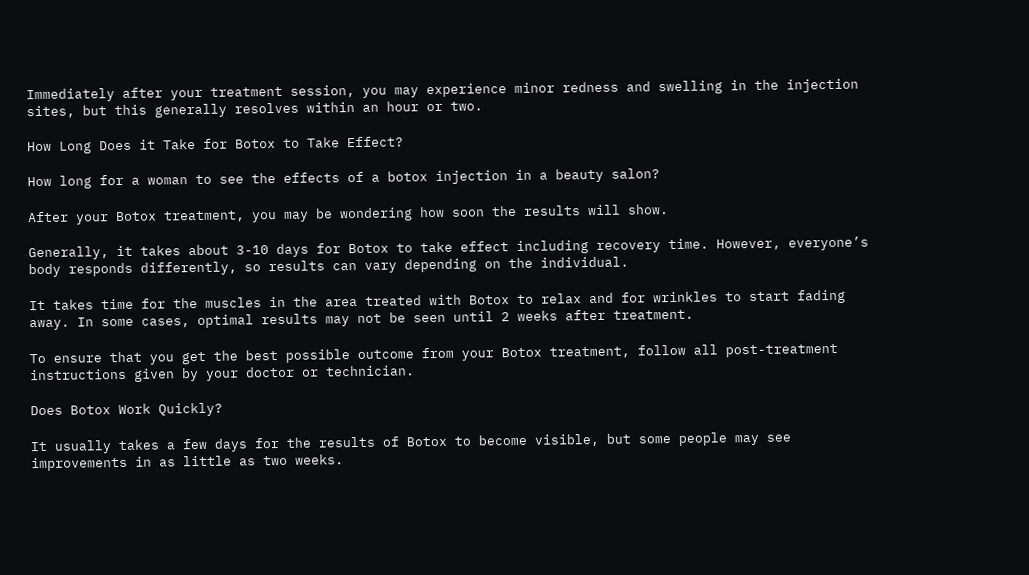Immediately after your treatment session, you may experience minor redness and swelling in the injection sites, but this generally resolves within an hour or two.

How Long Does it Take for Botox to Take Effect?

How long for a woman to see the effects of a botox injection in a beauty salon?

After your Botox treatment, you may be wondering how soon the results will show.

Generally, it takes about 3-10 days for Botox to take effect including recovery time. However, everyone’s body responds differently, so results can vary depending on the individual.

It takes time for the muscles in the area treated with Botox to relax and for wrinkles to start fading away. In some cases, optimal results may not be seen until 2 weeks after treatment.

To ensure that you get the best possible outcome from your Botox treatment, follow all post-treatment instructions given by your doctor or technician.

Does Botox Work Quickly?

It usually takes a few days for the results of Botox to become visible, but some people may see improvements in as little as two weeks.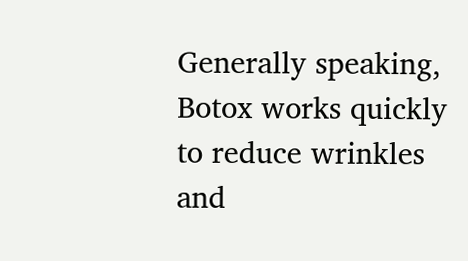Generally speaking, Botox works quickly to reduce wrinkles and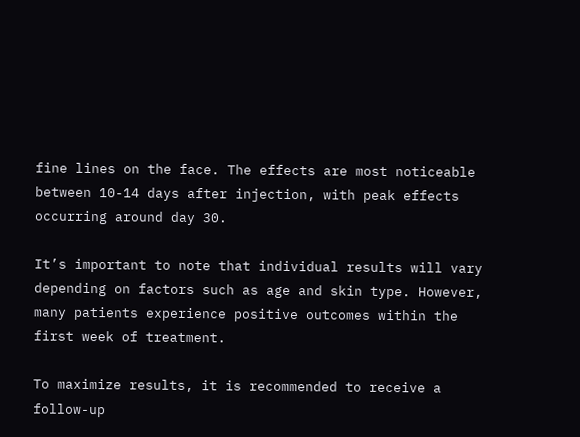fine lines on the face. The effects are most noticeable between 10-14 days after injection, with peak effects occurring around day 30.

It’s important to note that individual results will vary depending on factors such as age and skin type. However, many patients experience positive outcomes within the first week of treatment.

To maximize results, it is recommended to receive a follow-up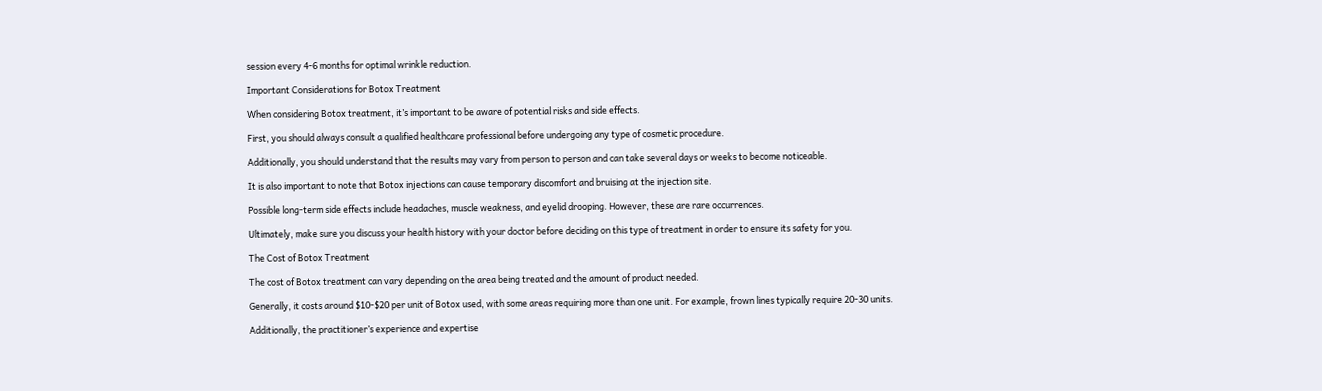session every 4-6 months for optimal wrinkle reduction.

Important Considerations for Botox Treatment

When considering Botox treatment, it’s important to be aware of potential risks and side effects.

First, you should always consult a qualified healthcare professional before undergoing any type of cosmetic procedure.

Additionally, you should understand that the results may vary from person to person and can take several days or weeks to become noticeable.

It is also important to note that Botox injections can cause temporary discomfort and bruising at the injection site.

Possible long-term side effects include headaches, muscle weakness, and eyelid drooping. However, these are rare occurrences.

Ultimately, make sure you discuss your health history with your doctor before deciding on this type of treatment in order to ensure its safety for you.

The Cost of Botox Treatment

The cost of Botox treatment can vary depending on the area being treated and the amount of product needed.

Generally, it costs around $10-$20 per unit of Botox used, with some areas requiring more than one unit. For example, frown lines typically require 20-30 units.

Additionally, the practitioner’s experience and expertise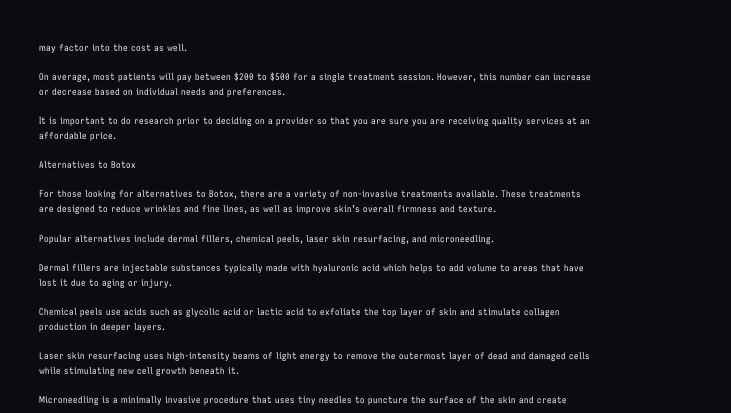may factor into the cost as well.

On average, most patients will pay between $200 to $500 for a single treatment session. However, this number can increase or decrease based on individual needs and preferences.

It is important to do research prior to deciding on a provider so that you are sure you are receiving quality services at an affordable price.

Alternatives to Botox

For those looking for alternatives to Botox, there are a variety of non-invasive treatments available. These treatments are designed to reduce wrinkles and fine lines, as well as improve skin’s overall firmness and texture.

Popular alternatives include dermal fillers, chemical peels, laser skin resurfacing, and microneedling.

Dermal fillers are injectable substances typically made with hyaluronic acid which helps to add volume to areas that have lost it due to aging or injury.

Chemical peels use acids such as glycolic acid or lactic acid to exfoliate the top layer of skin and stimulate collagen production in deeper layers.

Laser skin resurfacing uses high-intensity beams of light energy to remove the outermost layer of dead and damaged cells while stimulating new cell growth beneath it.

Microneedling is a minimally invasive procedure that uses tiny needles to puncture the surface of the skin and create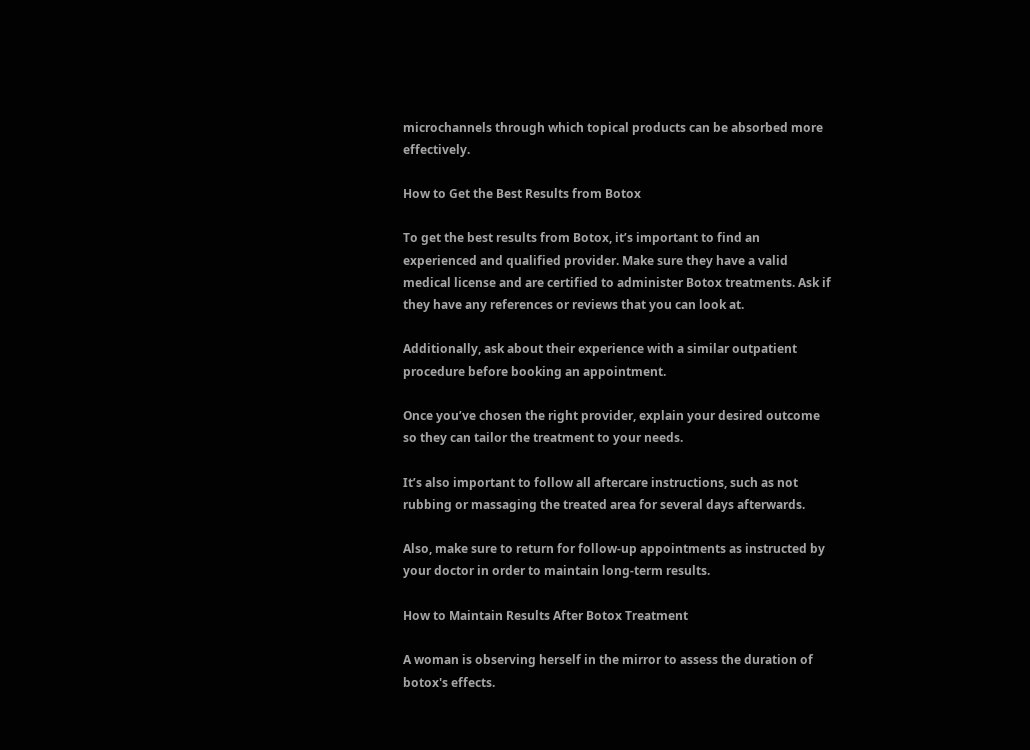microchannels through which topical products can be absorbed more effectively.

How to Get the Best Results from Botox

To get the best results from Botox, it’s important to find an experienced and qualified provider. Make sure they have a valid medical license and are certified to administer Botox treatments. Ask if they have any references or reviews that you can look at.

Additionally, ask about their experience with a similar outpatient procedure before booking an appointment.

Once you’ve chosen the right provider, explain your desired outcome so they can tailor the treatment to your needs.

It’s also important to follow all aftercare instructions, such as not rubbing or massaging the treated area for several days afterwards.

Also, make sure to return for follow-up appointments as instructed by your doctor in order to maintain long-term results.

How to Maintain Results After Botox Treatment

A woman is observing herself in the mirror to assess the duration of botox's effects.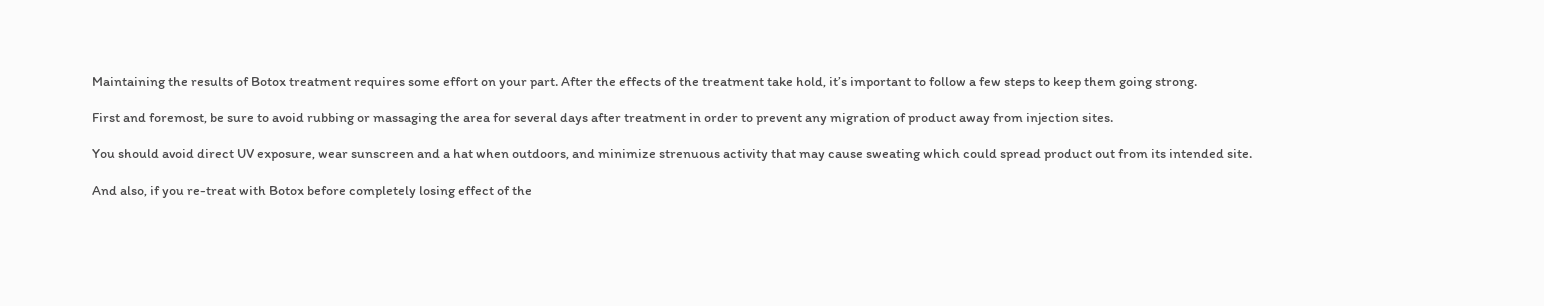Maintaining the results of Botox treatment requires some effort on your part. After the effects of the treatment take hold, it’s important to follow a few steps to keep them going strong.

First and foremost, be sure to avoid rubbing or massaging the area for several days after treatment in order to prevent any migration of product away from injection sites.

You should avoid direct UV exposure, wear sunscreen and a hat when outdoors, and minimize strenuous activity that may cause sweating which could spread product out from its intended site.

And also, if you re-treat with Botox before completely losing effect of the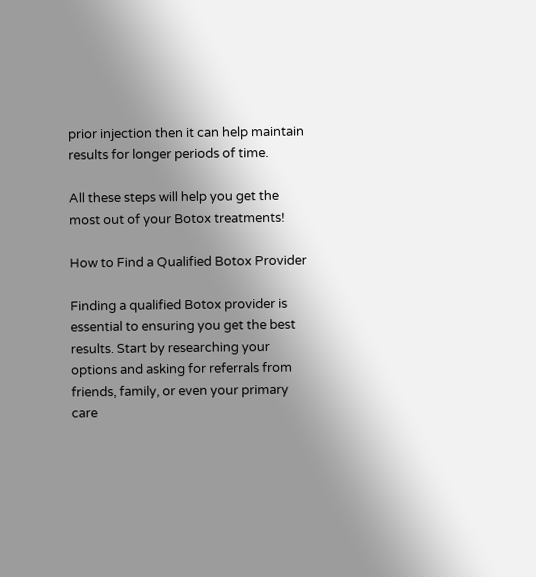prior injection then it can help maintain results for longer periods of time.

All these steps will help you get the most out of your Botox treatments!

How to Find a Qualified Botox Provider

Finding a qualified Botox provider is essential to ensuring you get the best results. Start by researching your options and asking for referrals from friends, family, or even your primary care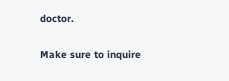doctor.

Make sure to inquire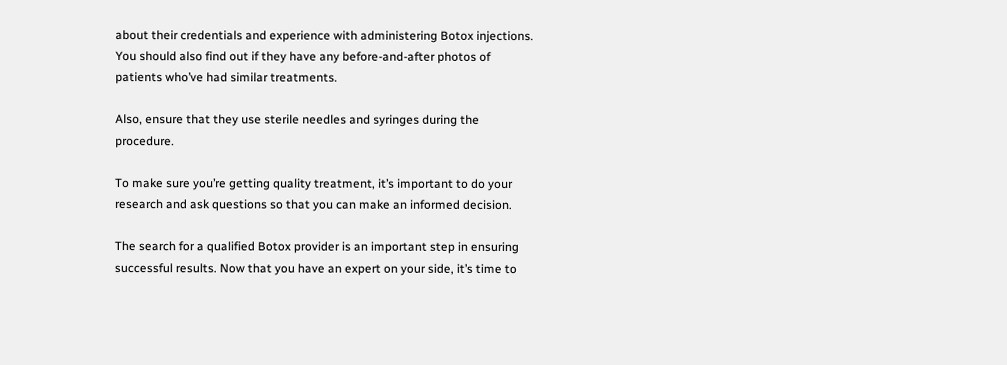about their credentials and experience with administering Botox injections. You should also find out if they have any before-and-after photos of patients who’ve had similar treatments.

Also, ensure that they use sterile needles and syringes during the procedure.

To make sure you’re getting quality treatment, it’s important to do your research and ask questions so that you can make an informed decision.

The search for a qualified Botox provider is an important step in ensuring successful results. Now that you have an expert on your side, it’s time to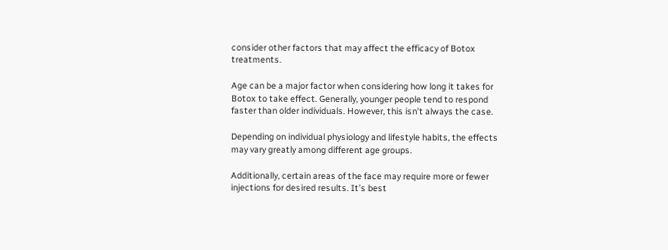consider other factors that may affect the efficacy of Botox treatments.

Age can be a major factor when considering how long it takes for Botox to take effect. Generally, younger people tend to respond faster than older individuals. However, this isn’t always the case.

Depending on individual physiology and lifestyle habits, the effects may vary greatly among different age groups.

Additionally, certain areas of the face may require more or fewer injections for desired results. It’s best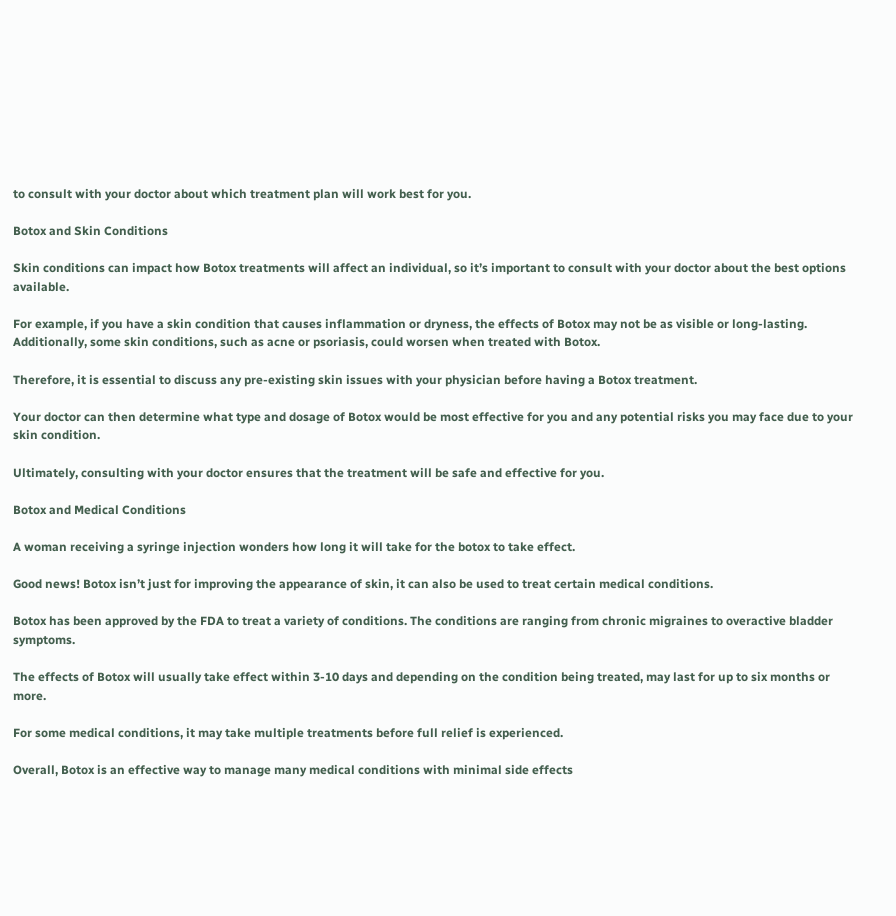to consult with your doctor about which treatment plan will work best for you.

Botox and Skin Conditions

Skin conditions can impact how Botox treatments will affect an individual, so it’s important to consult with your doctor about the best options available.

For example, if you have a skin condition that causes inflammation or dryness, the effects of Botox may not be as visible or long-lasting. Additionally, some skin conditions, such as acne or psoriasis, could worsen when treated with Botox.

Therefore, it is essential to discuss any pre-existing skin issues with your physician before having a Botox treatment.

Your doctor can then determine what type and dosage of Botox would be most effective for you and any potential risks you may face due to your skin condition.

Ultimately, consulting with your doctor ensures that the treatment will be safe and effective for you.

Botox and Medical Conditions

A woman receiving a syringe injection wonders how long it will take for the botox to take effect.

Good news! Botox isn’t just for improving the appearance of skin, it can also be used to treat certain medical conditions.

Botox has been approved by the FDA to treat a variety of conditions. The conditions are ranging from chronic migraines to overactive bladder symptoms.

The effects of Botox will usually take effect within 3-10 days and depending on the condition being treated, may last for up to six months or more.

For some medical conditions, it may take multiple treatments before full relief is experienced.

Overall, Botox is an effective way to manage many medical conditions with minimal side effects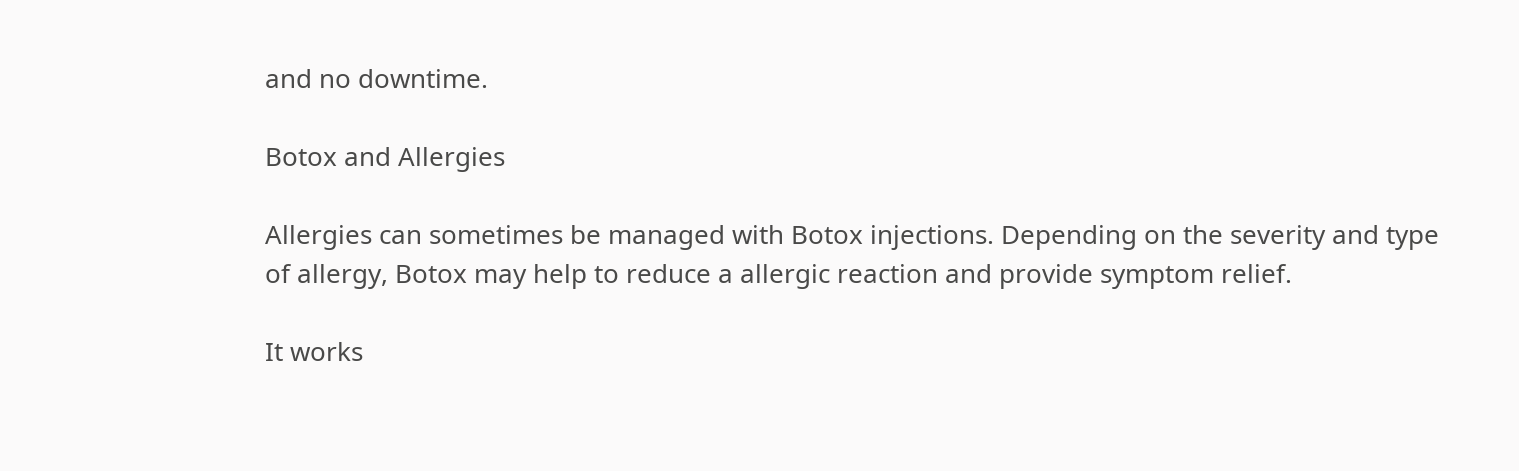and no downtime.

Botox and Allergies

Allergies can sometimes be managed with Botox injections. Depending on the severity and type of allergy, Botox may help to reduce a allergic reaction and provide symptom relief.

It works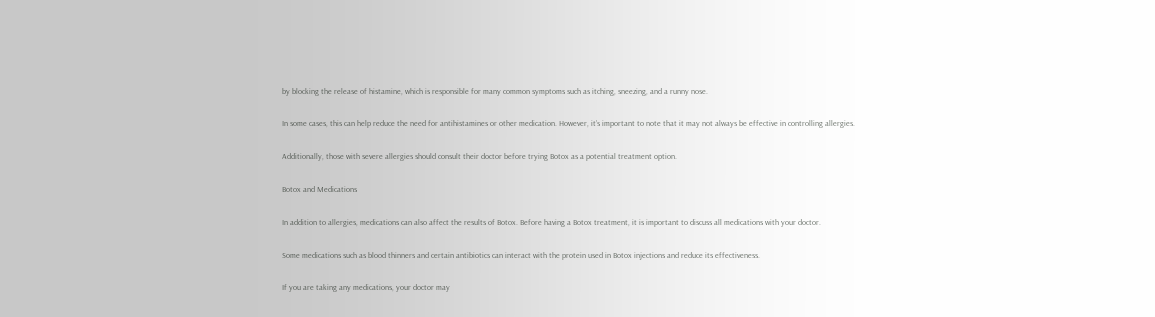by blocking the release of histamine, which is responsible for many common symptoms such as itching, sneezing, and a runny nose.

In some cases, this can help reduce the need for antihistamines or other medication. However, it’s important to note that it may not always be effective in controlling allergies.

Additionally, those with severe allergies should consult their doctor before trying Botox as a potential treatment option.

Botox and Medications

In addition to allergies, medications can also affect the results of Botox. Before having a Botox treatment, it is important to discuss all medications with your doctor.

Some medications such as blood thinners and certain antibiotics can interact with the protein used in Botox injections and reduce its effectiveness.

If you are taking any medications, your doctor may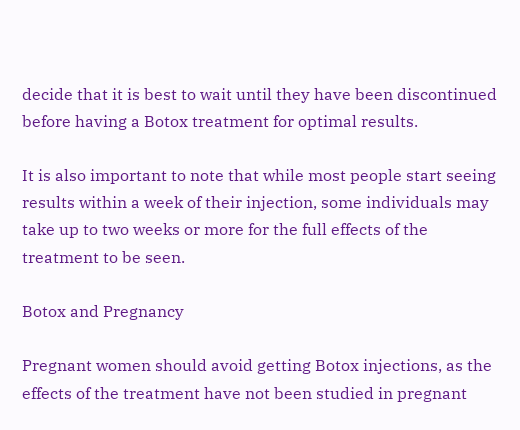decide that it is best to wait until they have been discontinued before having a Botox treatment for optimal results.

It is also important to note that while most people start seeing results within a week of their injection, some individuals may take up to two weeks or more for the full effects of the treatment to be seen.

Botox and Pregnancy

Pregnant women should avoid getting Botox injections, as the effects of the treatment have not been studied in pregnant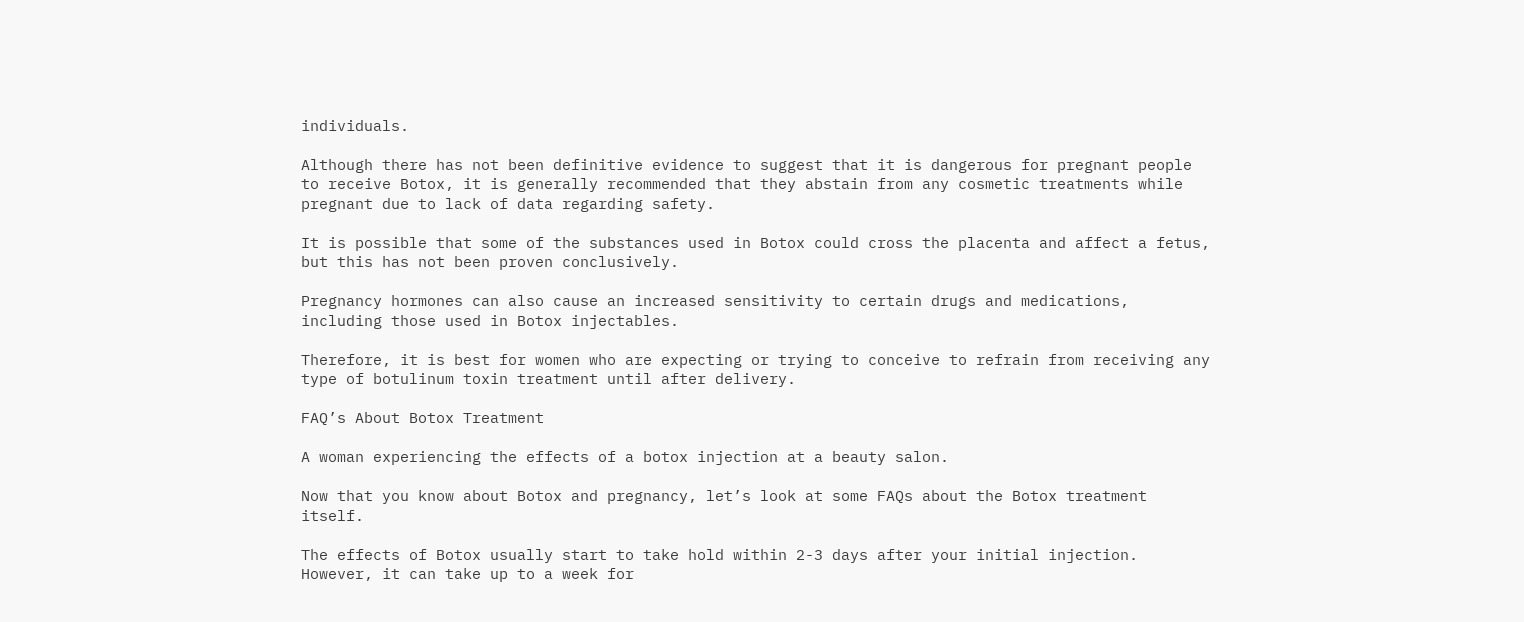individuals.

Although there has not been definitive evidence to suggest that it is dangerous for pregnant people to receive Botox, it is generally recommended that they abstain from any cosmetic treatments while pregnant due to lack of data regarding safety.

It is possible that some of the substances used in Botox could cross the placenta and affect a fetus, but this has not been proven conclusively.

Pregnancy hormones can also cause an increased sensitivity to certain drugs and medications, including those used in Botox injectables.

Therefore, it is best for women who are expecting or trying to conceive to refrain from receiving any type of botulinum toxin treatment until after delivery.

FAQ’s About Botox Treatment

A woman experiencing the effects of a botox injection at a beauty salon.

Now that you know about Botox and pregnancy, let’s look at some FAQs about the Botox treatment itself.

The effects of Botox usually start to take hold within 2-3 days after your initial injection. However, it can take up to a week for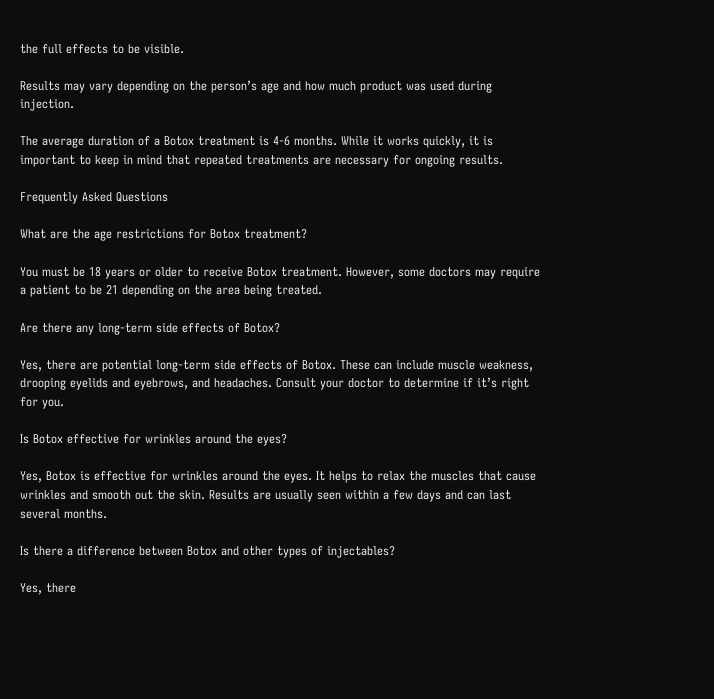the full effects to be visible.

Results may vary depending on the person’s age and how much product was used during injection.

The average duration of a Botox treatment is 4-6 months. While it works quickly, it is important to keep in mind that repeated treatments are necessary for ongoing results.

Frequently Asked Questions

What are the age restrictions for Botox treatment?

You must be 18 years or older to receive Botox treatment. However, some doctors may require a patient to be 21 depending on the area being treated.

Are there any long-term side effects of Botox?

Yes, there are potential long-term side effects of Botox. These can include muscle weakness, drooping eyelids and eyebrows, and headaches. Consult your doctor to determine if it’s right for you.

Is Botox effective for wrinkles around the eyes?

Yes, Botox is effective for wrinkles around the eyes. It helps to relax the muscles that cause wrinkles and smooth out the skin. Results are usually seen within a few days and can last several months.

Is there a difference between Botox and other types of injectables?

Yes, there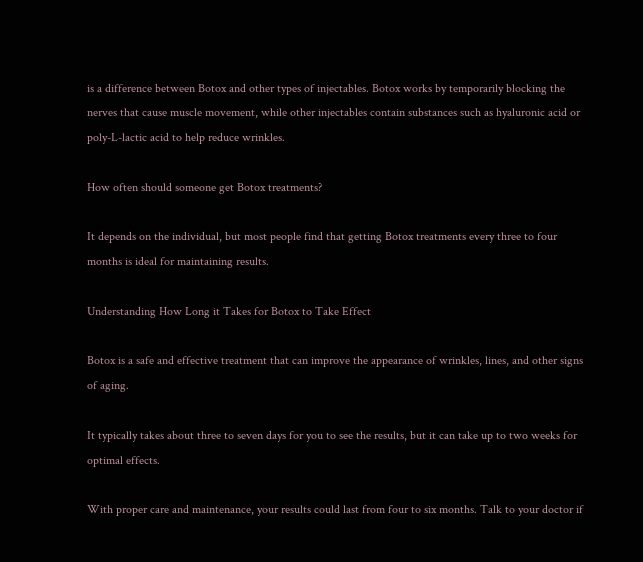is a difference between Botox and other types of injectables. Botox works by temporarily blocking the nerves that cause muscle movement, while other injectables contain substances such as hyaluronic acid or poly-L-lactic acid to help reduce wrinkles.

How often should someone get Botox treatments?

It depends on the individual, but most people find that getting Botox treatments every three to four months is ideal for maintaining results.

Understanding How Long it Takes for Botox to Take Effect

Botox is a safe and effective treatment that can improve the appearance of wrinkles, lines, and other signs of aging.

It typically takes about three to seven days for you to see the results, but it can take up to two weeks for optimal effects.

With proper care and maintenance, your results could last from four to six months. Talk to your doctor if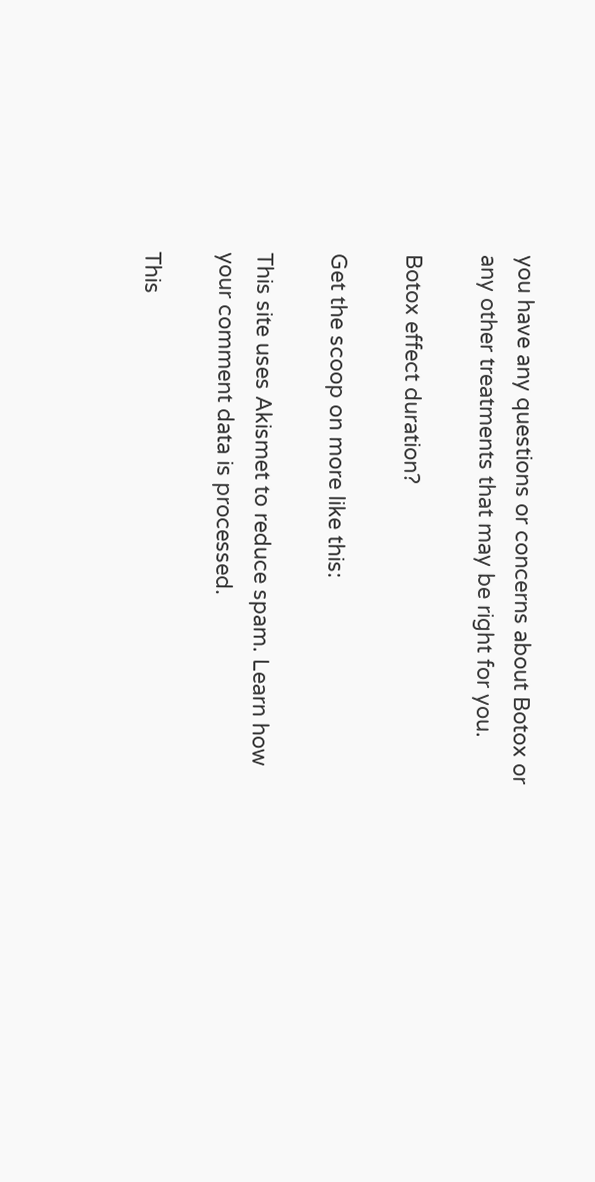you have any questions or concerns about Botox or any other treatments that may be right for you.

Botox effect duration?

Get the scoop on more like this:

This site uses Akismet to reduce spam. Learn how your comment data is processed.

This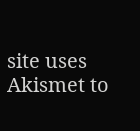site uses Akismet to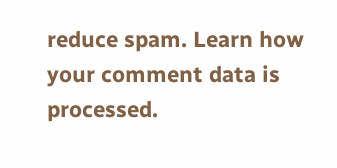reduce spam. Learn how your comment data is processed.